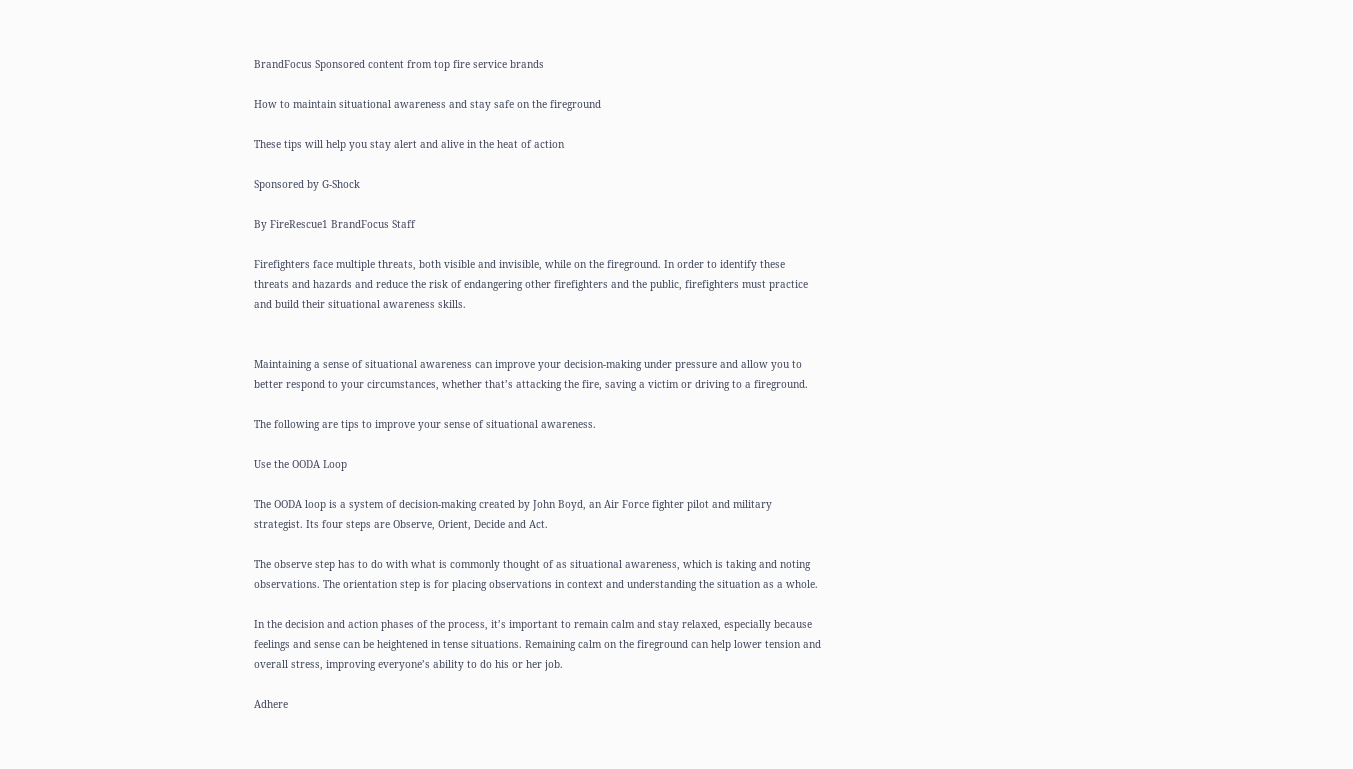BrandFocus Sponsored content from top fire service brands

How to maintain situational awareness and stay safe on the fireground

These tips will help you stay alert and alive in the heat of action

Sponsored by G-Shock

By FireRescue1 BrandFocus Staff

Firefighters face multiple threats, both visible and invisible, while on the fireground. In order to identify these threats and hazards and reduce the risk of endangering other firefighters and the public, firefighters must practice and build their situational awareness skills.


Maintaining a sense of situational awareness can improve your decision-making under pressure and allow you to better respond to your circumstances, whether that’s attacking the fire, saving a victim or driving to a fireground.

The following are tips to improve your sense of situational awareness.

Use the OODA Loop

The OODA loop is a system of decision-making created by John Boyd, an Air Force fighter pilot and military strategist. Its four steps are Observe, Orient, Decide and Act.

The observe step has to do with what is commonly thought of as situational awareness, which is taking and noting observations. The orientation step is for placing observations in context and understanding the situation as a whole.

In the decision and action phases of the process, it’s important to remain calm and stay relaxed, especially because feelings and sense can be heightened in tense situations. Remaining calm on the fireground can help lower tension and overall stress, improving everyone’s ability to do his or her job.

Adhere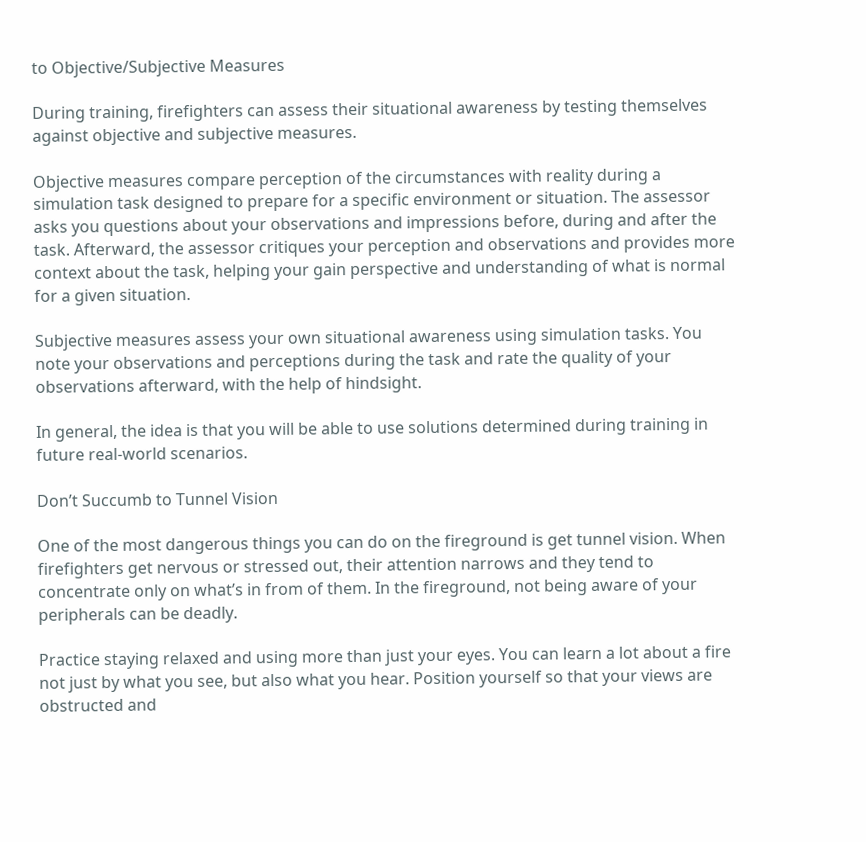to Objective/Subjective Measures

During training, firefighters can assess their situational awareness by testing themselves against objective and subjective measures.

Objective measures compare perception of the circumstances with reality during a simulation task designed to prepare for a specific environment or situation. The assessor asks you questions about your observations and impressions before, during and after the task. Afterward, the assessor critiques your perception and observations and provides more context about the task, helping your gain perspective and understanding of what is normal for a given situation.

Subjective measures assess your own situational awareness using simulation tasks. You note your observations and perceptions during the task and rate the quality of your observations afterward, with the help of hindsight.

In general, the idea is that you will be able to use solutions determined during training in future real-world scenarios.

Don’t Succumb to Tunnel Vision

One of the most dangerous things you can do on the fireground is get tunnel vision. When firefighters get nervous or stressed out, their attention narrows and they tend to concentrate only on what’s in from of them. In the fireground, not being aware of your peripherals can be deadly.

Practice staying relaxed and using more than just your eyes. You can learn a lot about a fire not just by what you see, but also what you hear. Position yourself so that your views are obstructed and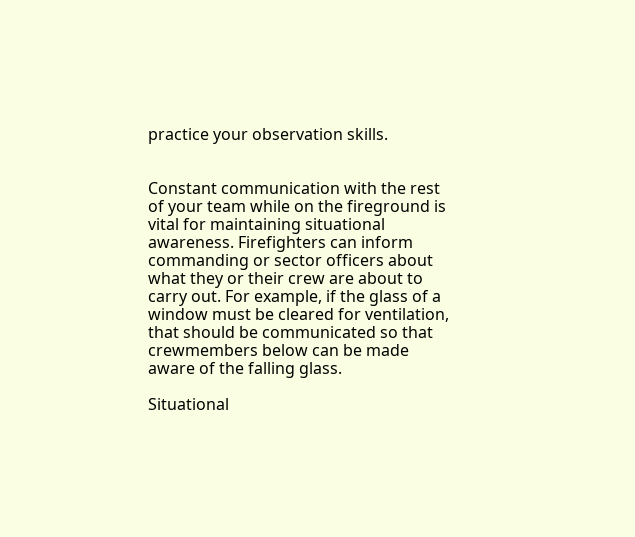practice your observation skills.


Constant communication with the rest of your team while on the fireground is vital for maintaining situational awareness. Firefighters can inform commanding or sector officers about what they or their crew are about to carry out. For example, if the glass of a window must be cleared for ventilation, that should be communicated so that crewmembers below can be made aware of the falling glass.

Situational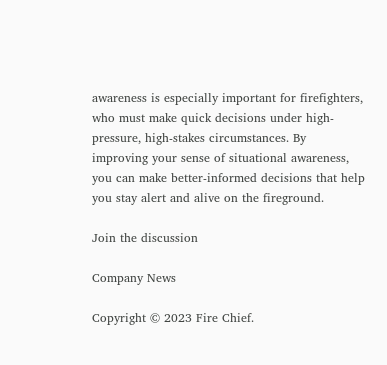awareness is especially important for firefighters, who must make quick decisions under high-pressure, high-stakes circumstances. By improving your sense of situational awareness, you can make better-informed decisions that help you stay alert and alive on the fireground.

Join the discussion

Company News

Copyright © 2023 Fire Chief.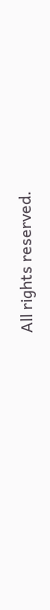All rights reserved.